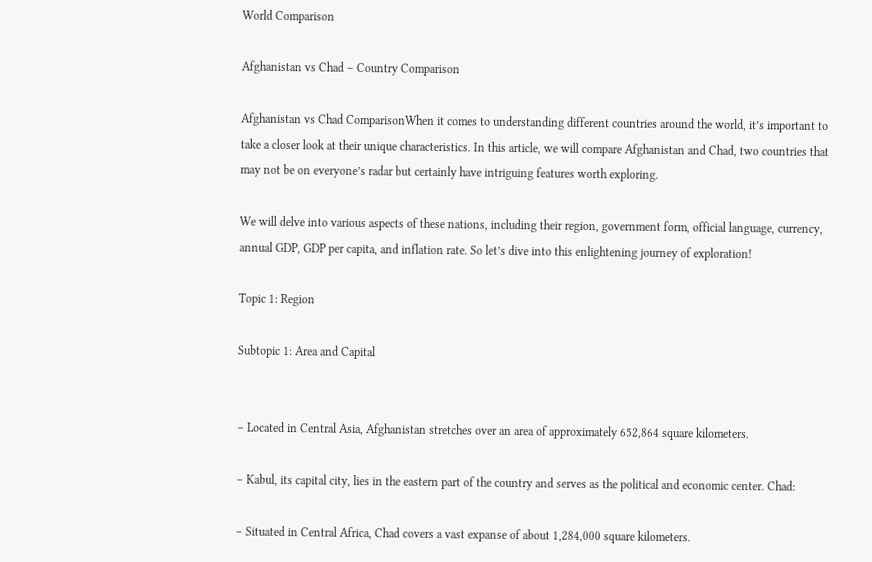World Comparison

Afghanistan vs Chad – Country Comparison

Afghanistan vs Chad ComparisonWhen it comes to understanding different countries around the world, it’s important to take a closer look at their unique characteristics. In this article, we will compare Afghanistan and Chad, two countries that may not be on everyone’s radar but certainly have intriguing features worth exploring.

We will delve into various aspects of these nations, including their region, government form, official language, currency, annual GDP, GDP per capita, and inflation rate. So let’s dive into this enlightening journey of exploration!

Topic 1: Region

Subtopic 1: Area and Capital


– Located in Central Asia, Afghanistan stretches over an area of approximately 652,864 square kilometers.

– Kabul, its capital city, lies in the eastern part of the country and serves as the political and economic center. Chad:

– Situated in Central Africa, Chad covers a vast expanse of about 1,284,000 square kilometers.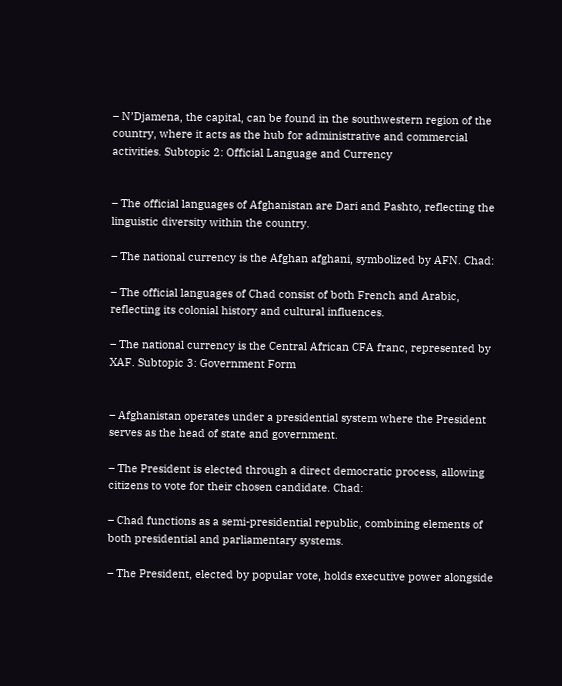– N’Djamena, the capital, can be found in the southwestern region of the country, where it acts as the hub for administrative and commercial activities. Subtopic 2: Official Language and Currency


– The official languages of Afghanistan are Dari and Pashto, reflecting the linguistic diversity within the country.

– The national currency is the Afghan afghani, symbolized by AFN. Chad:

– The official languages of Chad consist of both French and Arabic, reflecting its colonial history and cultural influences.

– The national currency is the Central African CFA franc, represented by XAF. Subtopic 3: Government Form


– Afghanistan operates under a presidential system where the President serves as the head of state and government.

– The President is elected through a direct democratic process, allowing citizens to vote for their chosen candidate. Chad:

– Chad functions as a semi-presidential republic, combining elements of both presidential and parliamentary systems.

– The President, elected by popular vote, holds executive power alongside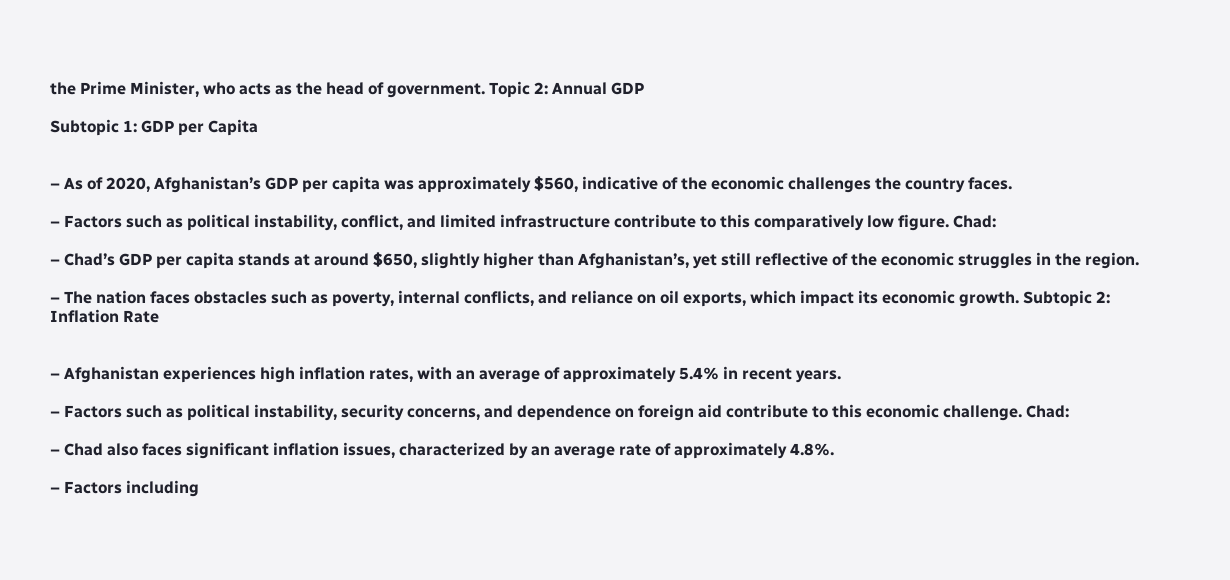the Prime Minister, who acts as the head of government. Topic 2: Annual GDP

Subtopic 1: GDP per Capita


– As of 2020, Afghanistan’s GDP per capita was approximately $560, indicative of the economic challenges the country faces.

– Factors such as political instability, conflict, and limited infrastructure contribute to this comparatively low figure. Chad:

– Chad’s GDP per capita stands at around $650, slightly higher than Afghanistan’s, yet still reflective of the economic struggles in the region.

– The nation faces obstacles such as poverty, internal conflicts, and reliance on oil exports, which impact its economic growth. Subtopic 2: Inflation Rate


– Afghanistan experiences high inflation rates, with an average of approximately 5.4% in recent years.

– Factors such as political instability, security concerns, and dependence on foreign aid contribute to this economic challenge. Chad:

– Chad also faces significant inflation issues, characterized by an average rate of approximately 4.8%.

– Factors including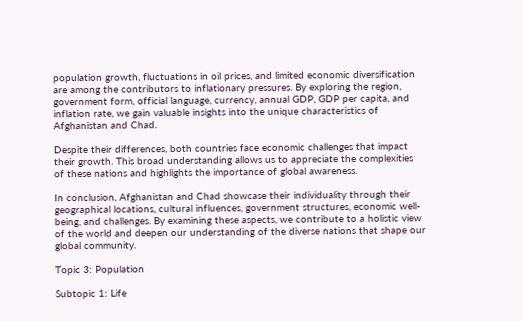population growth, fluctuations in oil prices, and limited economic diversification are among the contributors to inflationary pressures. By exploring the region, government form, official language, currency, annual GDP, GDP per capita, and inflation rate, we gain valuable insights into the unique characteristics of Afghanistan and Chad.

Despite their differences, both countries face economic challenges that impact their growth. This broad understanding allows us to appreciate the complexities of these nations and highlights the importance of global awareness.

In conclusion, Afghanistan and Chad showcase their individuality through their geographical locations, cultural influences, government structures, economic well-being, and challenges. By examining these aspects, we contribute to a holistic view of the world and deepen our understanding of the diverse nations that shape our global community.

Topic 3: Population

Subtopic 1: Life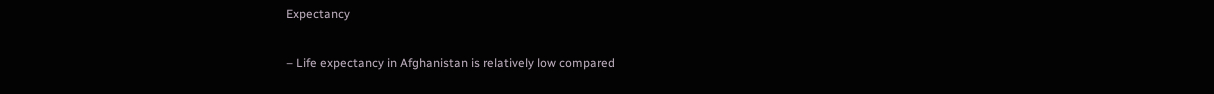Expectancy


– Life expectancy in Afghanistan is relatively low compared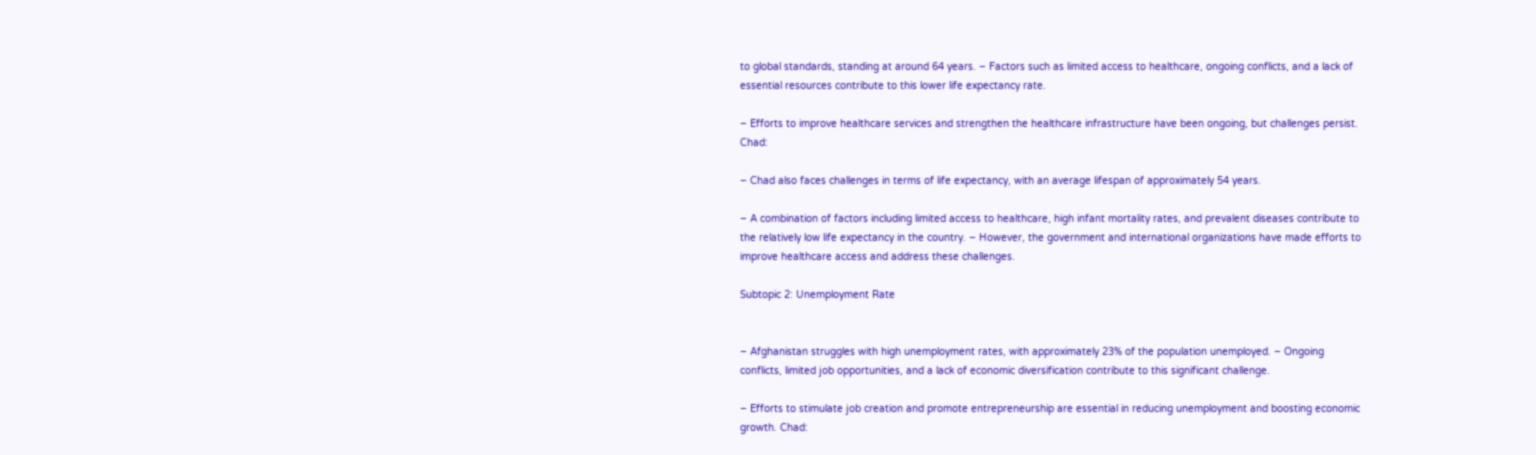to global standards, standing at around 64 years. – Factors such as limited access to healthcare, ongoing conflicts, and a lack of essential resources contribute to this lower life expectancy rate.

– Efforts to improve healthcare services and strengthen the healthcare infrastructure have been ongoing, but challenges persist. Chad:

– Chad also faces challenges in terms of life expectancy, with an average lifespan of approximately 54 years.

– A combination of factors including limited access to healthcare, high infant mortality rates, and prevalent diseases contribute to the relatively low life expectancy in the country. – However, the government and international organizations have made efforts to improve healthcare access and address these challenges.

Subtopic 2: Unemployment Rate


– Afghanistan struggles with high unemployment rates, with approximately 23% of the population unemployed. – Ongoing conflicts, limited job opportunities, and a lack of economic diversification contribute to this significant challenge.

– Efforts to stimulate job creation and promote entrepreneurship are essential in reducing unemployment and boosting economic growth. Chad: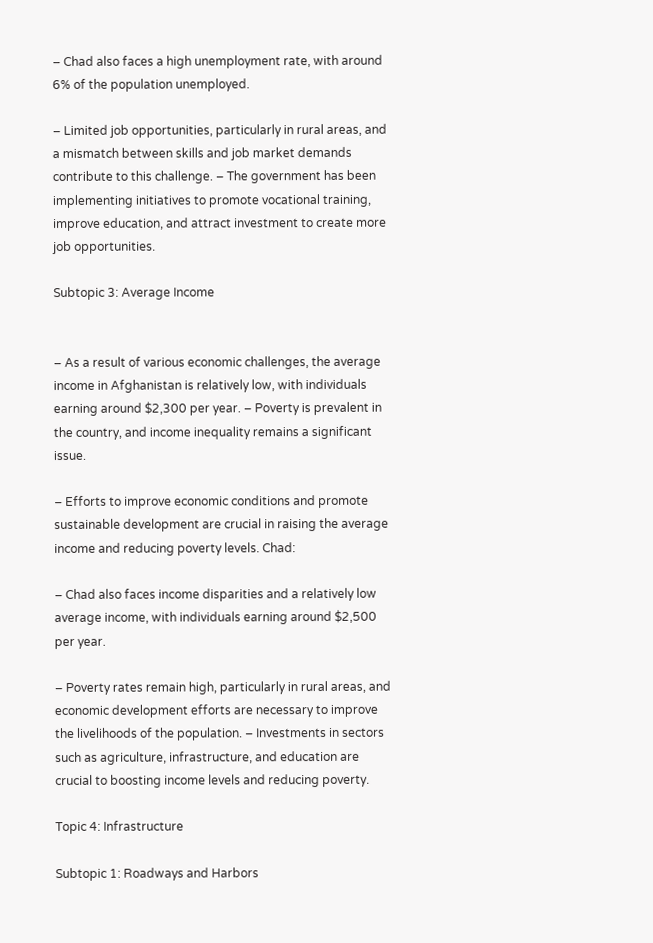– Chad also faces a high unemployment rate, with around 6% of the population unemployed.

– Limited job opportunities, particularly in rural areas, and a mismatch between skills and job market demands contribute to this challenge. – The government has been implementing initiatives to promote vocational training, improve education, and attract investment to create more job opportunities.

Subtopic 3: Average Income


– As a result of various economic challenges, the average income in Afghanistan is relatively low, with individuals earning around $2,300 per year. – Poverty is prevalent in the country, and income inequality remains a significant issue.

– Efforts to improve economic conditions and promote sustainable development are crucial in raising the average income and reducing poverty levels. Chad:

– Chad also faces income disparities and a relatively low average income, with individuals earning around $2,500 per year.

– Poverty rates remain high, particularly in rural areas, and economic development efforts are necessary to improve the livelihoods of the population. – Investments in sectors such as agriculture, infrastructure, and education are crucial to boosting income levels and reducing poverty.

Topic 4: Infrastructure

Subtopic 1: Roadways and Harbors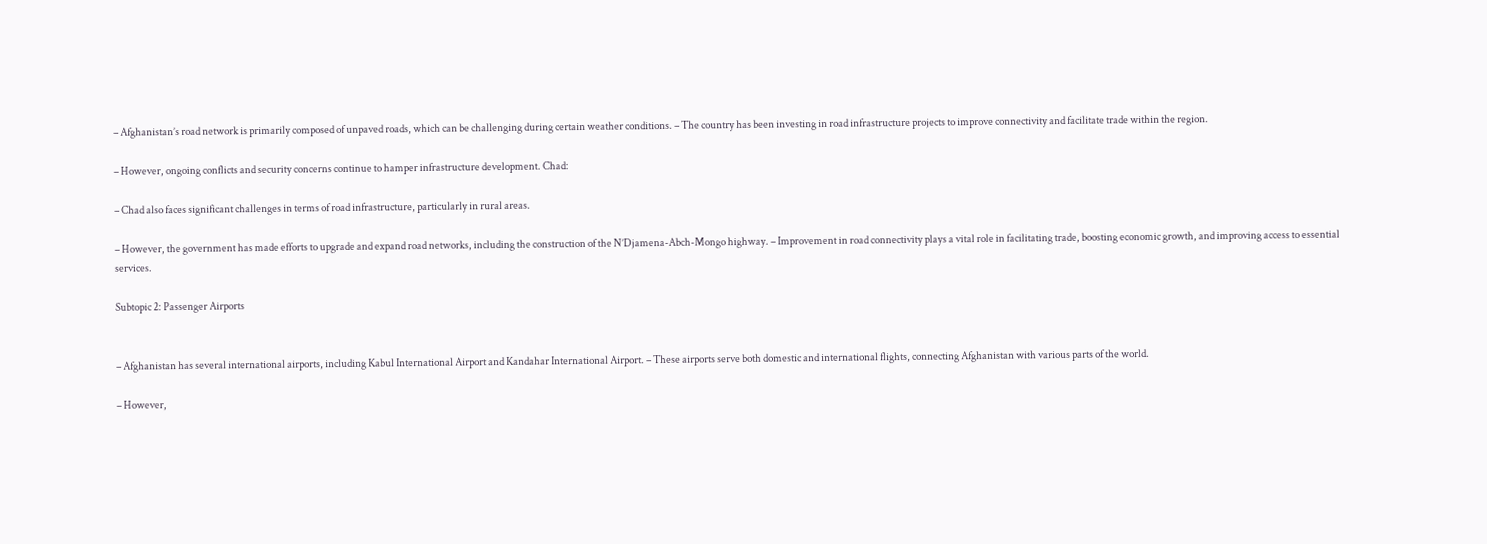– Afghanistan’s road network is primarily composed of unpaved roads, which can be challenging during certain weather conditions. – The country has been investing in road infrastructure projects to improve connectivity and facilitate trade within the region.

– However, ongoing conflicts and security concerns continue to hamper infrastructure development. Chad:

– Chad also faces significant challenges in terms of road infrastructure, particularly in rural areas.

– However, the government has made efforts to upgrade and expand road networks, including the construction of the N’Djamena-Abch-Mongo highway. – Improvement in road connectivity plays a vital role in facilitating trade, boosting economic growth, and improving access to essential services.

Subtopic 2: Passenger Airports


– Afghanistan has several international airports, including Kabul International Airport and Kandahar International Airport. – These airports serve both domestic and international flights, connecting Afghanistan with various parts of the world.

– However,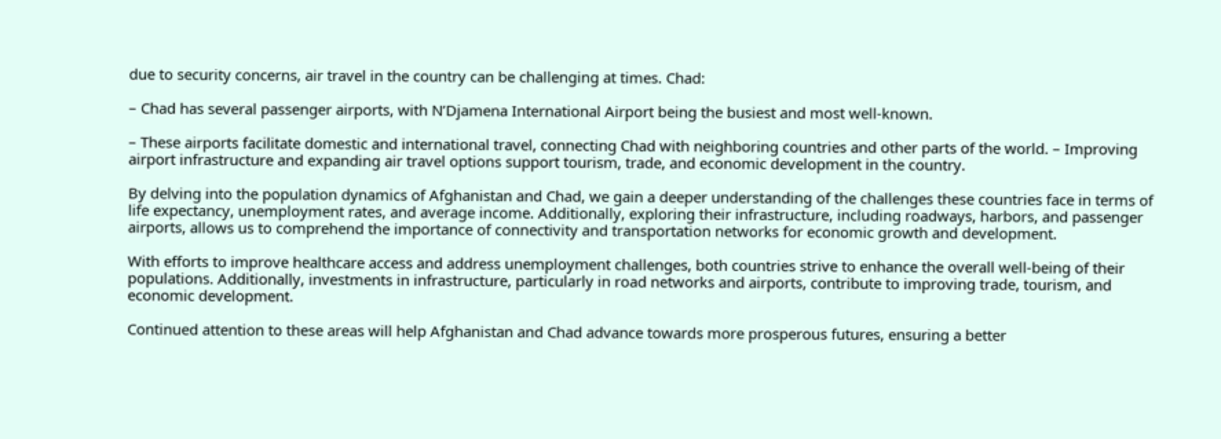due to security concerns, air travel in the country can be challenging at times. Chad:

– Chad has several passenger airports, with N’Djamena International Airport being the busiest and most well-known.

– These airports facilitate domestic and international travel, connecting Chad with neighboring countries and other parts of the world. – Improving airport infrastructure and expanding air travel options support tourism, trade, and economic development in the country.

By delving into the population dynamics of Afghanistan and Chad, we gain a deeper understanding of the challenges these countries face in terms of life expectancy, unemployment rates, and average income. Additionally, exploring their infrastructure, including roadways, harbors, and passenger airports, allows us to comprehend the importance of connectivity and transportation networks for economic growth and development.

With efforts to improve healthcare access and address unemployment challenges, both countries strive to enhance the overall well-being of their populations. Additionally, investments in infrastructure, particularly in road networks and airports, contribute to improving trade, tourism, and economic development.

Continued attention to these areas will help Afghanistan and Chad advance towards more prosperous futures, ensuring a better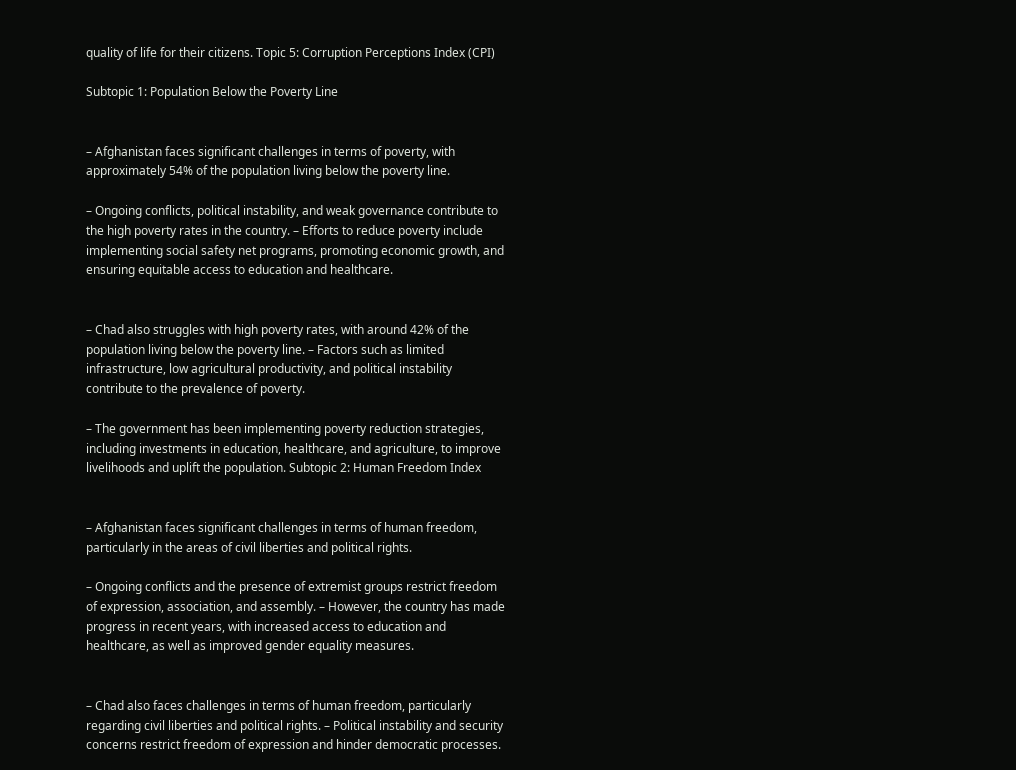quality of life for their citizens. Topic 5: Corruption Perceptions Index (CPI)

Subtopic 1: Population Below the Poverty Line


– Afghanistan faces significant challenges in terms of poverty, with approximately 54% of the population living below the poverty line.

– Ongoing conflicts, political instability, and weak governance contribute to the high poverty rates in the country. – Efforts to reduce poverty include implementing social safety net programs, promoting economic growth, and ensuring equitable access to education and healthcare.


– Chad also struggles with high poverty rates, with around 42% of the population living below the poverty line. – Factors such as limited infrastructure, low agricultural productivity, and political instability contribute to the prevalence of poverty.

– The government has been implementing poverty reduction strategies, including investments in education, healthcare, and agriculture, to improve livelihoods and uplift the population. Subtopic 2: Human Freedom Index


– Afghanistan faces significant challenges in terms of human freedom, particularly in the areas of civil liberties and political rights.

– Ongoing conflicts and the presence of extremist groups restrict freedom of expression, association, and assembly. – However, the country has made progress in recent years, with increased access to education and healthcare, as well as improved gender equality measures.


– Chad also faces challenges in terms of human freedom, particularly regarding civil liberties and political rights. – Political instability and security concerns restrict freedom of expression and hinder democratic processes.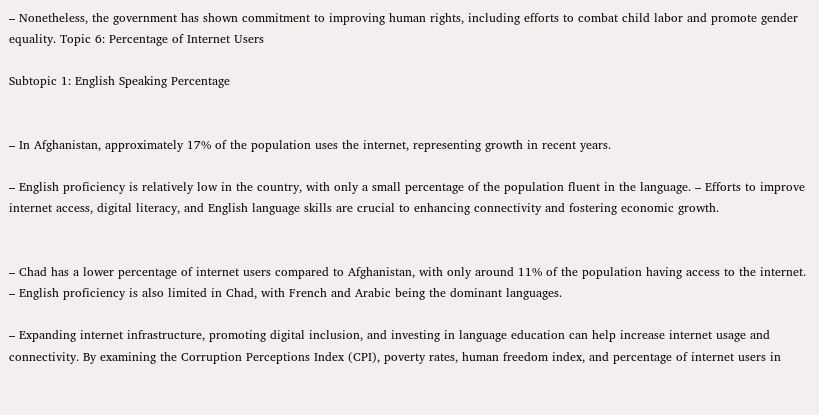– Nonetheless, the government has shown commitment to improving human rights, including efforts to combat child labor and promote gender equality. Topic 6: Percentage of Internet Users

Subtopic 1: English Speaking Percentage


– In Afghanistan, approximately 17% of the population uses the internet, representing growth in recent years.

– English proficiency is relatively low in the country, with only a small percentage of the population fluent in the language. – Efforts to improve internet access, digital literacy, and English language skills are crucial to enhancing connectivity and fostering economic growth.


– Chad has a lower percentage of internet users compared to Afghanistan, with only around 11% of the population having access to the internet. – English proficiency is also limited in Chad, with French and Arabic being the dominant languages.

– Expanding internet infrastructure, promoting digital inclusion, and investing in language education can help increase internet usage and connectivity. By examining the Corruption Perceptions Index (CPI), poverty rates, human freedom index, and percentage of internet users in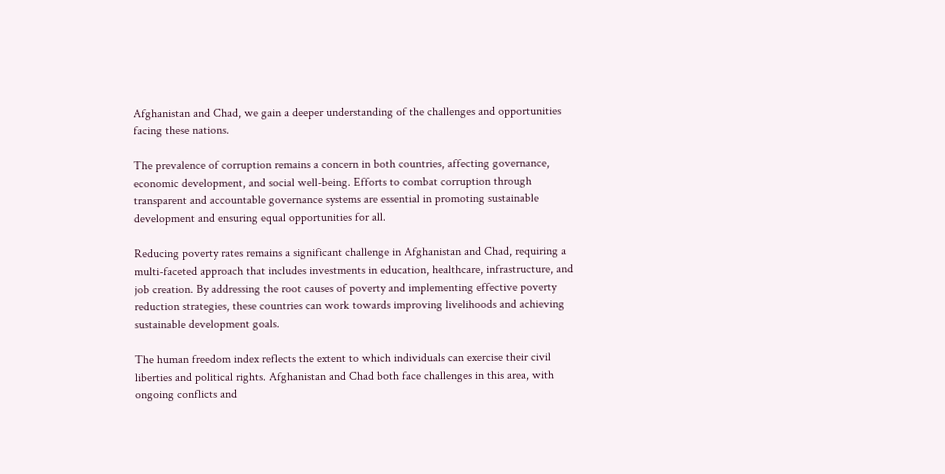Afghanistan and Chad, we gain a deeper understanding of the challenges and opportunities facing these nations.

The prevalence of corruption remains a concern in both countries, affecting governance, economic development, and social well-being. Efforts to combat corruption through transparent and accountable governance systems are essential in promoting sustainable development and ensuring equal opportunities for all.

Reducing poverty rates remains a significant challenge in Afghanistan and Chad, requiring a multi-faceted approach that includes investments in education, healthcare, infrastructure, and job creation. By addressing the root causes of poverty and implementing effective poverty reduction strategies, these countries can work towards improving livelihoods and achieving sustainable development goals.

The human freedom index reflects the extent to which individuals can exercise their civil liberties and political rights. Afghanistan and Chad both face challenges in this area, with ongoing conflicts and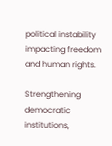political instability impacting freedom and human rights.

Strengthening democratic institutions,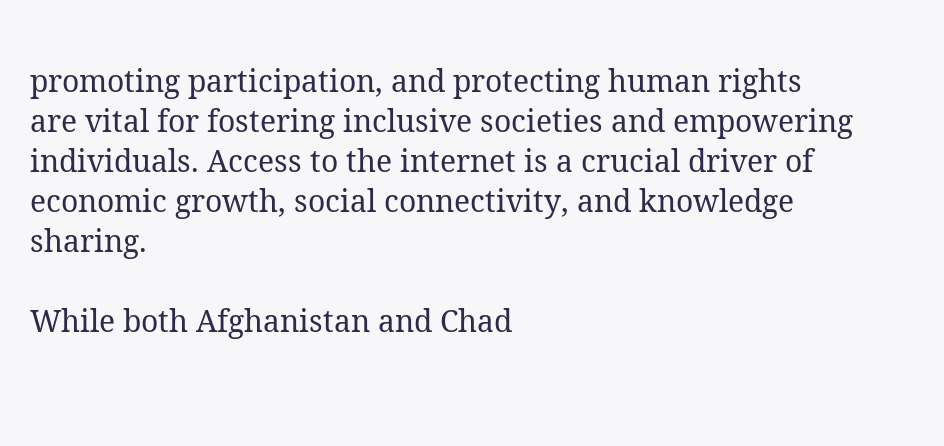promoting participation, and protecting human rights are vital for fostering inclusive societies and empowering individuals. Access to the internet is a crucial driver of economic growth, social connectivity, and knowledge sharing.

While both Afghanistan and Chad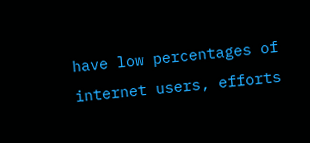have low percentages of internet users, efforts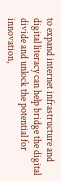to expand internet infrastructure and digital literacy can help bridge the digital divide and unlock the potential for innovation,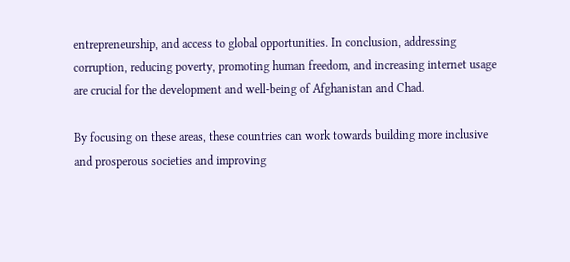entrepreneurship, and access to global opportunities. In conclusion, addressing corruption, reducing poverty, promoting human freedom, and increasing internet usage are crucial for the development and well-being of Afghanistan and Chad.

By focusing on these areas, these countries can work towards building more inclusive and prosperous societies and improving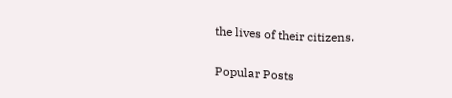the lives of their citizens.

Popular Posts